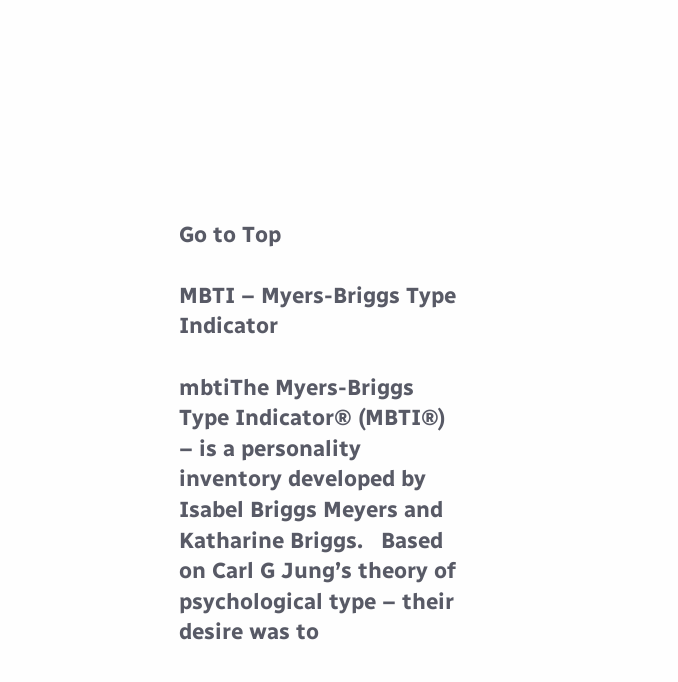Go to Top

MBTI – Myers-Briggs Type Indicator

mbtiThe Myers-Briggs Type Indicator® (MBTI®)  – is a personality inventory developed by Isabel Briggs Meyers and Katharine Briggs.   Based on Carl G Jung’s theory of psychological type – their desire was to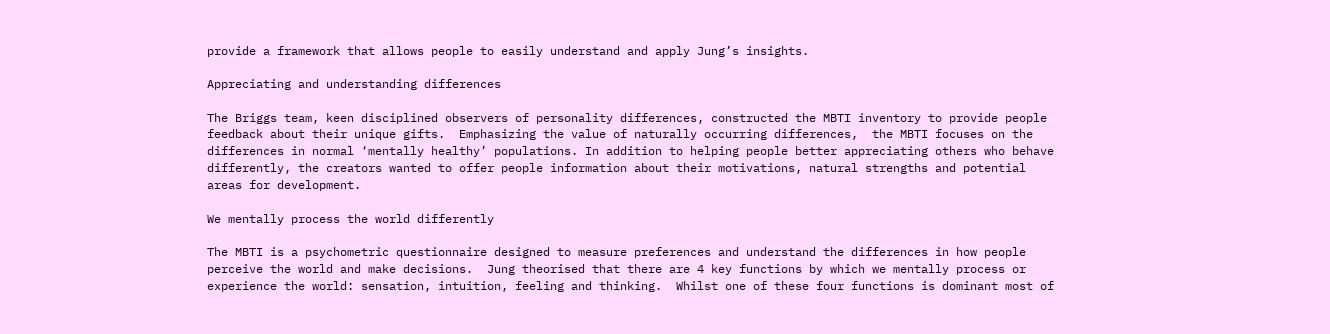provide a framework that allows people to easily understand and apply Jung’s insights.

Appreciating and understanding differences

The Briggs team, keen disciplined observers of personality differences, constructed the MBTI inventory to provide people feedback about their unique gifts.  Emphasizing the value of naturally occurring differences,  the MBTI focuses on the differences in normal ‘mentally healthy’ populations. In addition to helping people better appreciating others who behave differently, the creators wanted to offer people information about their motivations, natural strengths and potential areas for development.

We mentally process the world differently

The MBTI is a psychometric questionnaire designed to measure preferences and understand the differences in how people perceive the world and make decisions.  Jung theorised that there are 4 key functions by which we mentally process or experience the world: sensation, intuition, feeling and thinking.  Whilst one of these four functions is dominant most of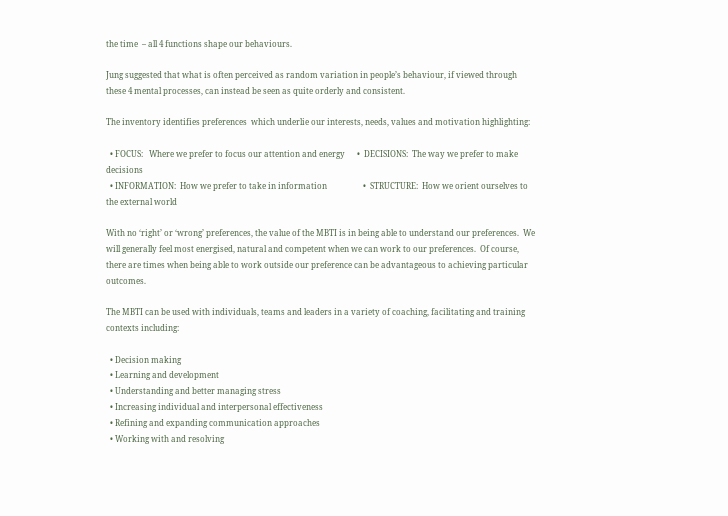the time  – all 4 functions shape our behaviours.

Jung suggested that what is often perceived as random variation in people’s behaviour, if viewed through these 4 mental processes, can instead be seen as quite orderly and consistent.

The inventory identifies preferences  which underlie our interests, needs, values and motivation highlighting:

  • FOCUS:   Where we prefer to focus our attention and energy      •  DECISIONS:  The way we prefer to make decisions
  • INFORMATION:  How we prefer to take in information                  •  STRUCTURE:  How we orient ourselves to the external world

With no ‘right’ or ‘wrong’ preferences, the value of the MBTI is in being able to understand our preferences.  We will generally feel most energised, natural and competent when we can work to our preferences.  Of course, there are times when being able to work outside our preference can be advantageous to achieving particular outcomes.

The MBTI can be used with individuals, teams and leaders in a variety of coaching, facilitating and training contexts including:

  • Decision making
  • Learning and development
  • Understanding and better managing stress
  • Increasing individual and interpersonal effectiveness
  • Refining and expanding communication approaches
  • Working with and resolving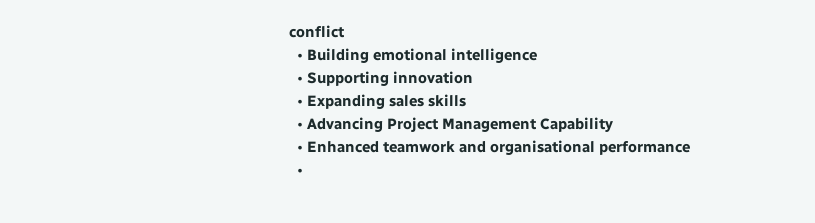conflict
  • Building emotional intelligence
  • Supporting innovation
  • Expanding sales skills
  • Advancing Project Management Capability
  • Enhanced teamwork and organisational performance
  •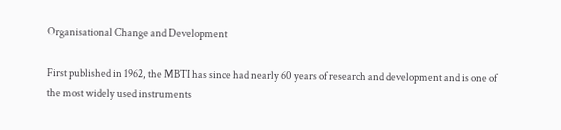Organisational Change and Development

First published in 1962, the MBTI has since had nearly 60 years of research and development and is one of the most widely used instruments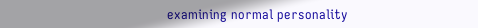examining normal personality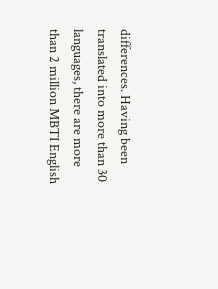differences. Having been translated into more than 30 languages, there are more than 2 million MBTI English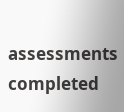assessments completed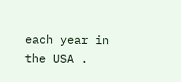each year in the USA .